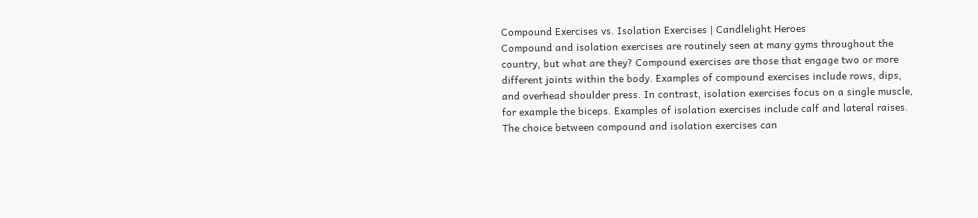Compound Exercises vs. Isolation Exercises | Candlelight Heroes
Compound and isolation exercises are routinely seen at many gyms throughout the country, but what are they? Compound exercises are those that engage two or more different joints within the body. Examples of compound exercises include rows, dips, and overhead shoulder press. In contrast, isolation exercises focus on a single muscle, for example the biceps. Examples of isolation exercises include calf and lateral raises. The choice between compound and isolation exercises can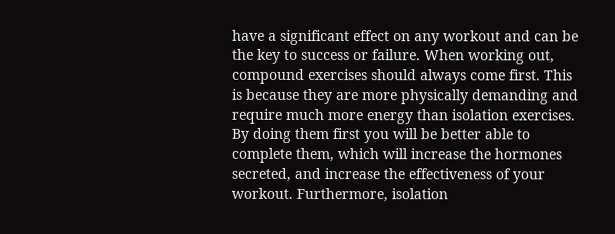have a significant effect on any workout and can be the key to success or failure. When working out, compound exercises should always come first. This is because they are more physically demanding and require much more energy than isolation exercises. By doing them first you will be better able to complete them, which will increase the hormones secreted, and increase the effectiveness of your workout. Furthermore, isolation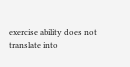exercise ability does not translate into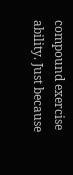compound exercise ability. Just because